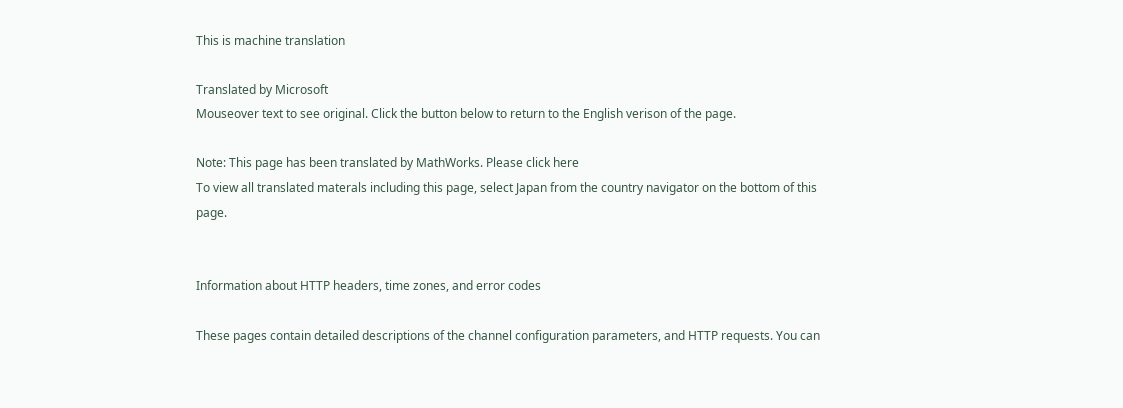This is machine translation

Translated by Microsoft
Mouseover text to see original. Click the button below to return to the English verison of the page.

Note: This page has been translated by MathWorks. Please click here
To view all translated materals including this page, select Japan from the country navigator on the bottom of this page.


Information about HTTP headers, time zones, and error codes

These pages contain detailed descriptions of the channel configuration parameters, and HTTP requests. You can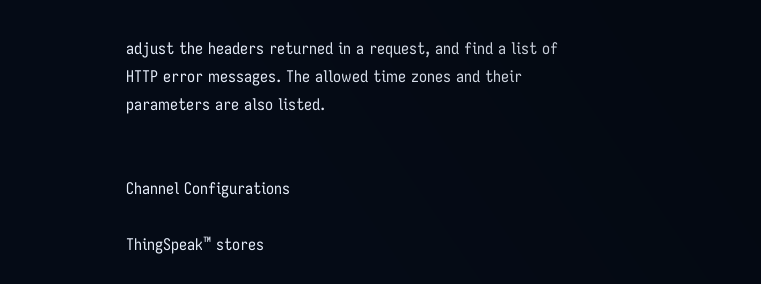adjust the headers returned in a request, and find a list of HTTP error messages. The allowed time zones and their parameters are also listed.


Channel Configurations

ThingSpeak™ stores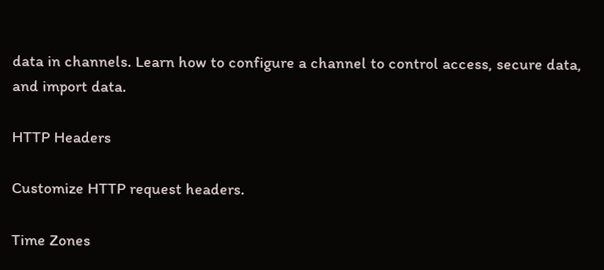data in channels. Learn how to configure a channel to control access, secure data, and import data.

HTTP Headers

Customize HTTP request headers.

Time Zones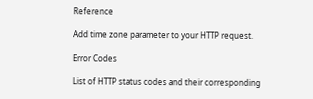Reference

Add time zone parameter to your HTTP request.

Error Codes

List of HTTP status codes and their corresponding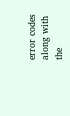error codes along with the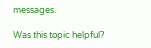messages.

Was this topic helpful?